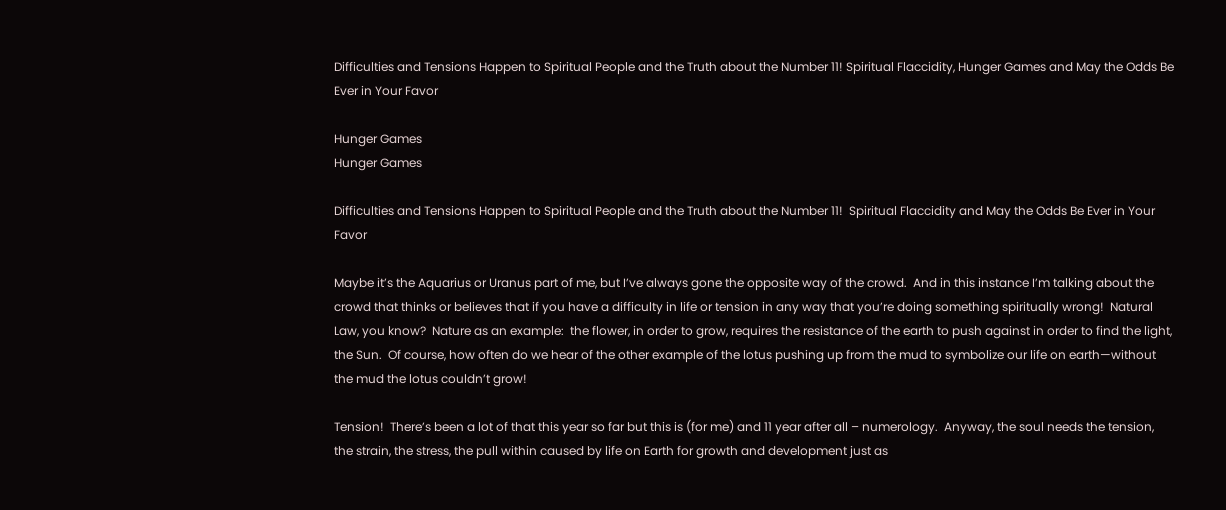Difficulties and Tensions Happen to Spiritual People and the Truth about the Number 11! Spiritual Flaccidity, Hunger Games and May the Odds Be Ever in Your Favor

Hunger Games
Hunger Games

Difficulties and Tensions Happen to Spiritual People and the Truth about the Number 11!  Spiritual Flaccidity and May the Odds Be Ever in Your Favor

Maybe it’s the Aquarius or Uranus part of me, but I’ve always gone the opposite way of the crowd.  And in this instance I’m talking about the crowd that thinks or believes that if you have a difficulty in life or tension in any way that you’re doing something spiritually wrong!  Natural Law, you know?  Nature as an example:  the flower, in order to grow, requires the resistance of the earth to push against in order to find the light, the Sun.  Of course, how often do we hear of the other example of the lotus pushing up from the mud to symbolize our life on earth—without the mud the lotus couldn’t grow!

Tension!  There’s been a lot of that this year so far but this is (for me) and 11 year after all – numerology.  Anyway, the soul needs the tension, the strain, the stress, the pull within caused by life on Earth for growth and development just as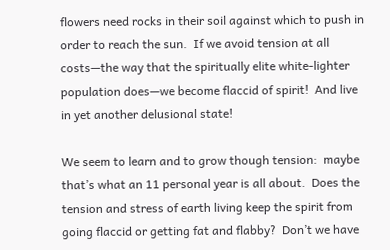flowers need rocks in their soil against which to push in order to reach the sun.  If we avoid tension at all costs—the way that the spiritually elite white-lighter population does—we become flaccid of spirit!  And live in yet another delusional state!

We seem to learn and to grow though tension:  maybe that’s what an 11 personal year is all about.  Does the tension and stress of earth living keep the spirit from going flaccid or getting fat and flabby?  Don’t we have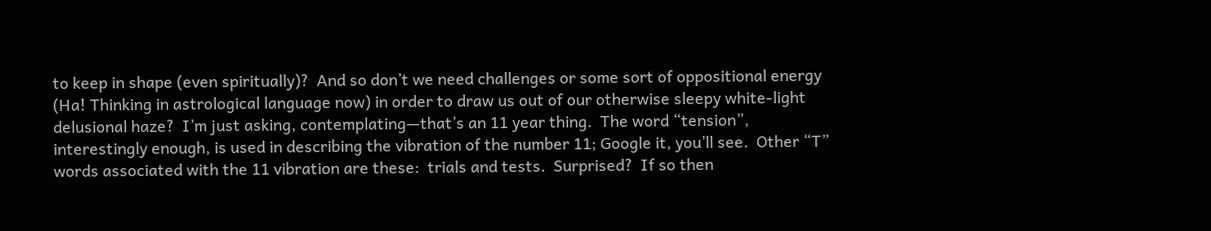to keep in shape (even spiritually)?  And so don’t we need challenges or some sort of oppositional energy (Ha! Thinking in astrological language now) in order to draw us out of our otherwise sleepy white-light delusional haze?  I’m just asking, contemplating—that’s an 11 year thing.  The word “tension”, interestingly enough, is used in describing the vibration of the number 11; Google it, you’ll see.  Other “T” words associated with the 11 vibration are these:  trials and tests.  Surprised?  If so then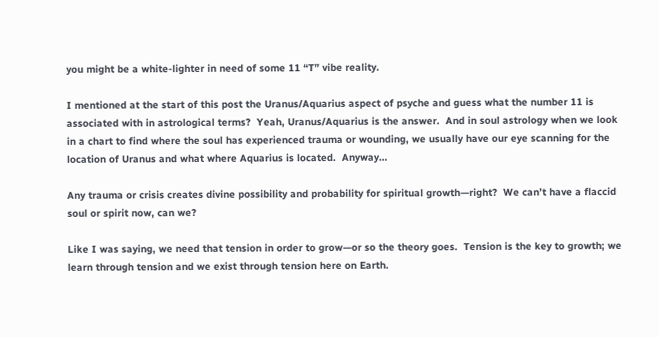you might be a white-lighter in need of some 11 “T” vibe reality.

I mentioned at the start of this post the Uranus/Aquarius aspect of psyche and guess what the number 11 is associated with in astrological terms?  Yeah, Uranus/Aquarius is the answer.  And in soul astrology when we look in a chart to find where the soul has experienced trauma or wounding, we usually have our eye scanning for the location of Uranus and what where Aquarius is located.  Anyway…

Any trauma or crisis creates divine possibility and probability for spiritual growth—right?  We can’t have a flaccid soul or spirit now, can we?

Like I was saying, we need that tension in order to grow—or so the theory goes.  Tension is the key to growth; we learn through tension and we exist through tension here on Earth.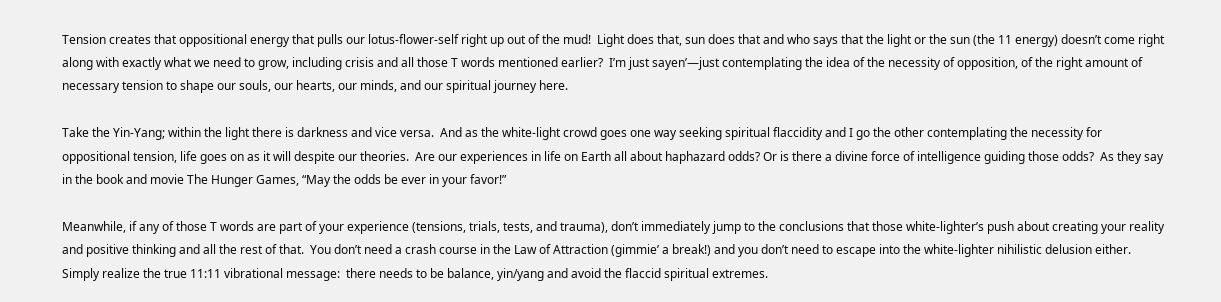Tension creates that oppositional energy that pulls our lotus-flower-self right up out of the mud!  Light does that, sun does that and who says that the light or the sun (the 11 energy) doesn’t come right along with exactly what we need to grow, including crisis and all those T words mentioned earlier?  I’m just sayen’—just contemplating the idea of the necessity of opposition, of the right amount of necessary tension to shape our souls, our hearts, our minds, and our spiritual journey here.

Take the Yin-Yang; within the light there is darkness and vice versa.  And as the white-light crowd goes one way seeking spiritual flaccidity and I go the other contemplating the necessity for oppositional tension, life goes on as it will despite our theories.  Are our experiences in life on Earth all about haphazard odds? Or is there a divine force of intelligence guiding those odds?  As they say in the book and movie The Hunger Games, “May the odds be ever in your favor!”

Meanwhile, if any of those T words are part of your experience (tensions, trials, tests, and trauma), don’t immediately jump to the conclusions that those white-lighter’s push about creating your reality and positive thinking and all the rest of that.  You don’t need a crash course in the Law of Attraction (gimmie’ a break!) and you don’t need to escape into the white-lighter nihilistic delusion either.  Simply realize the true 11:11 vibrational message:  there needs to be balance, yin/yang and avoid the flaccid spiritual extremes.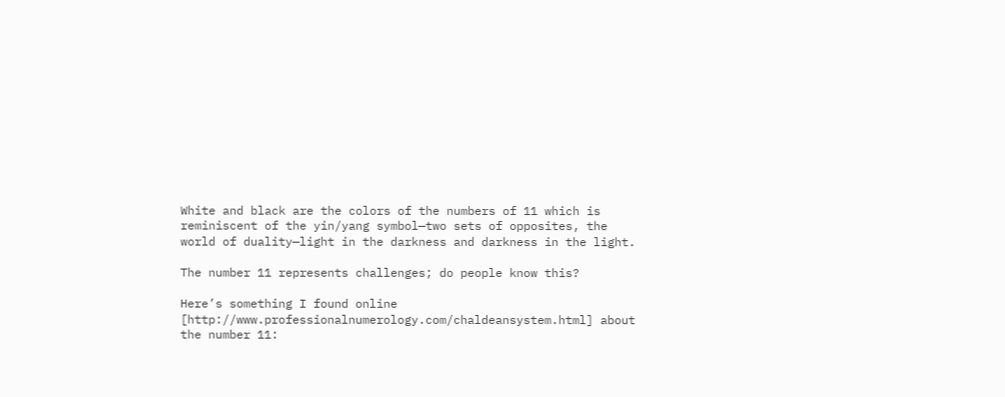White and black are the colors of the numbers of 11 which is reminiscent of the yin/yang symbol—two sets of opposites, the world of duality—light in the darkness and darkness in the light.

The number 11 represents challenges; do people know this?

Here’s something I found online [http://www.professionalnumerology.com/chaldeansystem.html] about the number 11: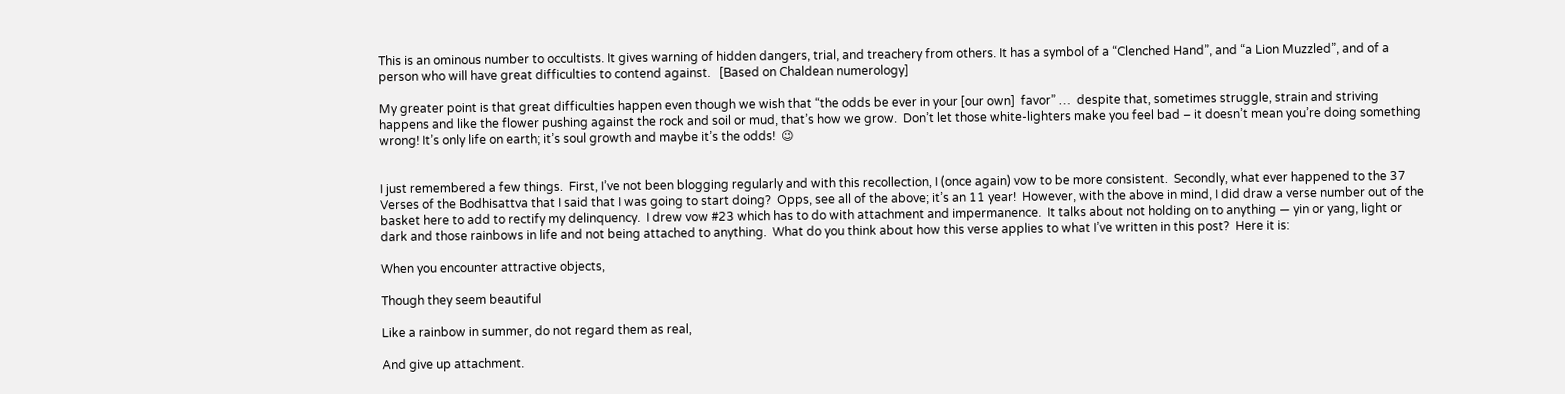This is an ominous number to occultists. It gives warning of hidden dangers, trial, and treachery from others. It has a symbol of a “Clenched Hand”, and “a Lion Muzzled”, and of a person who will have great difficulties to contend against.   [Based on Chaldean numerology]

My greater point is that great difficulties happen even though we wish that “the odds be ever in your [our own]  favor” …  despite that, sometimes struggle, strain and striving happens and like the flower pushing against the rock and soil or mud, that’s how we grow.  Don’t let those white-lighters make you feel bad – it doesn’t mean you’re doing something wrong! It’s only life on earth; it’s soul growth and maybe it’s the odds!  😉


I just remembered a few things.  First, I’ve not been blogging regularly and with this recollection, I (once again) vow to be more consistent.  Secondly, what ever happened to the 37 Verses of the Bodhisattva that I said that I was going to start doing?  Opps, see all of the above; it’s an 11 year!  However, with the above in mind, I did draw a verse number out of the basket here to add to rectify my delinquency.  I drew vow #23 which has to do with attachment and impermanence.  It talks about not holding on to anything — yin or yang, light or dark and those rainbows in life and not being attached to anything.  What do you think about how this verse applies to what I’ve written in this post?  Here it is:

When you encounter attractive objects,

Though they seem beautiful

Like a rainbow in summer, do not regard them as real,

And give up attachment.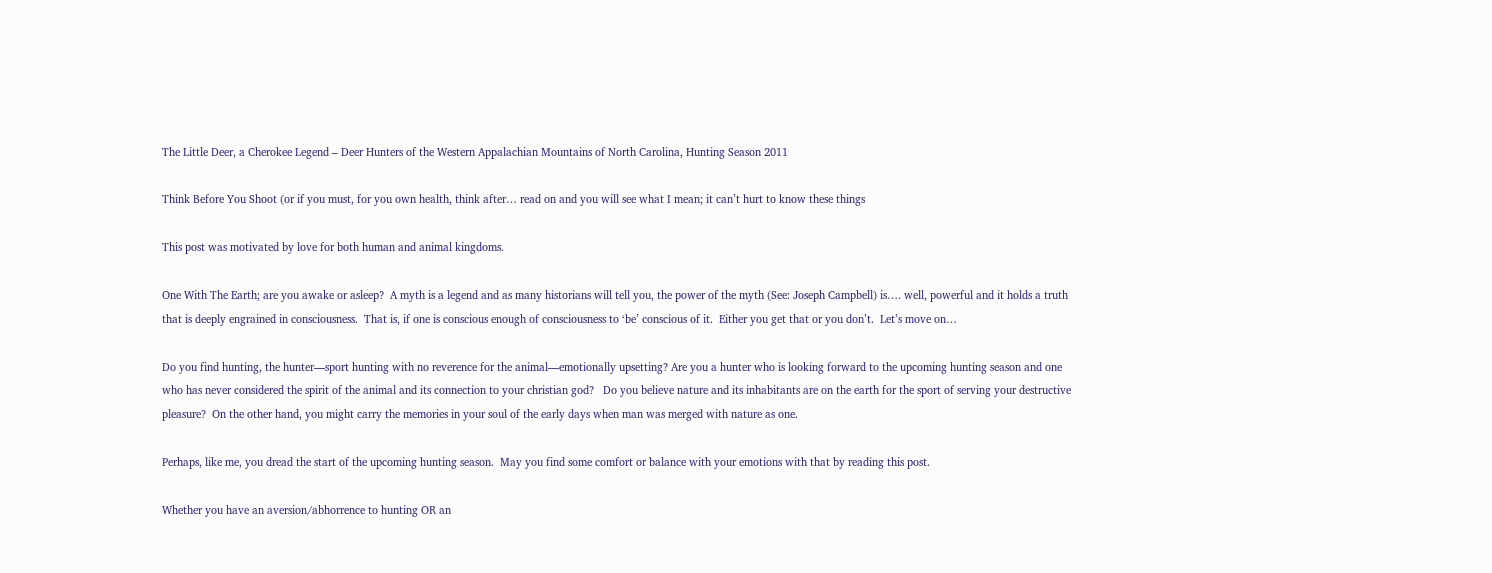The Little Deer, a Cherokee Legend – Deer Hunters of the Western Appalachian Mountains of North Carolina, Hunting Season 2011

Think Before You Shoot (or if you must, for you own health, think after… read on and you will see what I mean; it can’t hurt to know these things

This post was motivated by love for both human and animal kingdoms.

One With The Earth; are you awake or asleep?  A myth is a legend and as many historians will tell you, the power of the myth (See: Joseph Campbell) is…. well, powerful and it holds a truth that is deeply engrained in consciousness.  That is, if one is conscious enough of consciousness to ‘be’ conscious of it.  Either you get that or you don’t.  Let’s move on…

Do you find hunting, the hunter—sport hunting with no reverence for the animal—emotionally upsetting? Are you a hunter who is looking forward to the upcoming hunting season and one who has never considered the spirit of the animal and its connection to your christian god?   Do you believe nature and its inhabitants are on the earth for the sport of serving your destructive pleasure?  On the other hand, you might carry the memories in your soul of the early days when man was merged with nature as one.

Perhaps, like me, you dread the start of the upcoming hunting season.  May you find some comfort or balance with your emotions with that by reading this post.

Whether you have an aversion/abhorrence to hunting OR an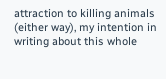attraction to killing animals (either way), my intention in writing about this whole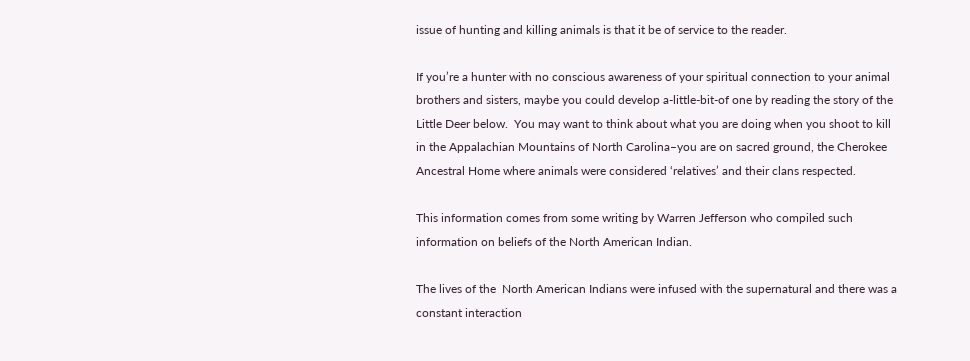issue of hunting and killing animals is that it be of service to the reader.

If you’re a hunter with no conscious awareness of your spiritual connection to your animal brothers and sisters, maybe you could develop a-little-bit-of one by reading the story of the Little Deer below.  You may want to think about what you are doing when you shoot to kill in the Appalachian Mountains of North Carolina–you are on sacred ground, the Cherokee Ancestral Home where animals were considered ‘relatives’ and their clans respected.

This information comes from some writing by Warren Jefferson who compiled such information on beliefs of the North American Indian.

The lives of the  North American Indians were infused with the supernatural and there was a constant interaction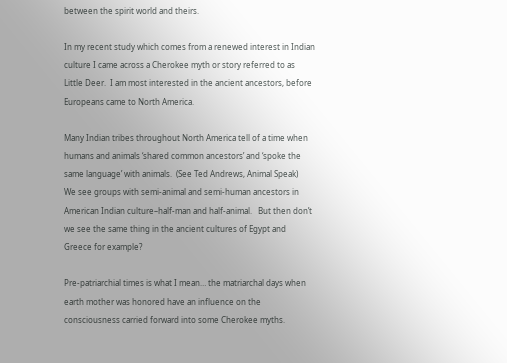between the spirit world and theirs.

In my recent study which comes from a renewed interest in Indian culture I came across a Cherokee myth or story referred to as Little Deer.  I am most interested in the ancient ancestors, before Europeans came to North America.

Many Indian tribes throughout North America tell of a time when humans and animals ‘shared common ancestors’ and ‘spoke the same language’ with animals.  (See Ted Andrews, Animal Speak)   We see groups with semi-animal and semi-human ancestors in American Indian culture–half-man and half-animal.   But then don’t we see the same thing in the ancient cultures of Egypt and Greece for example?

Pre-patriarchial times is what I mean… the matriarchal days when earth mother was honored have an influence on the consciousness carried forward into some Cherokee myths.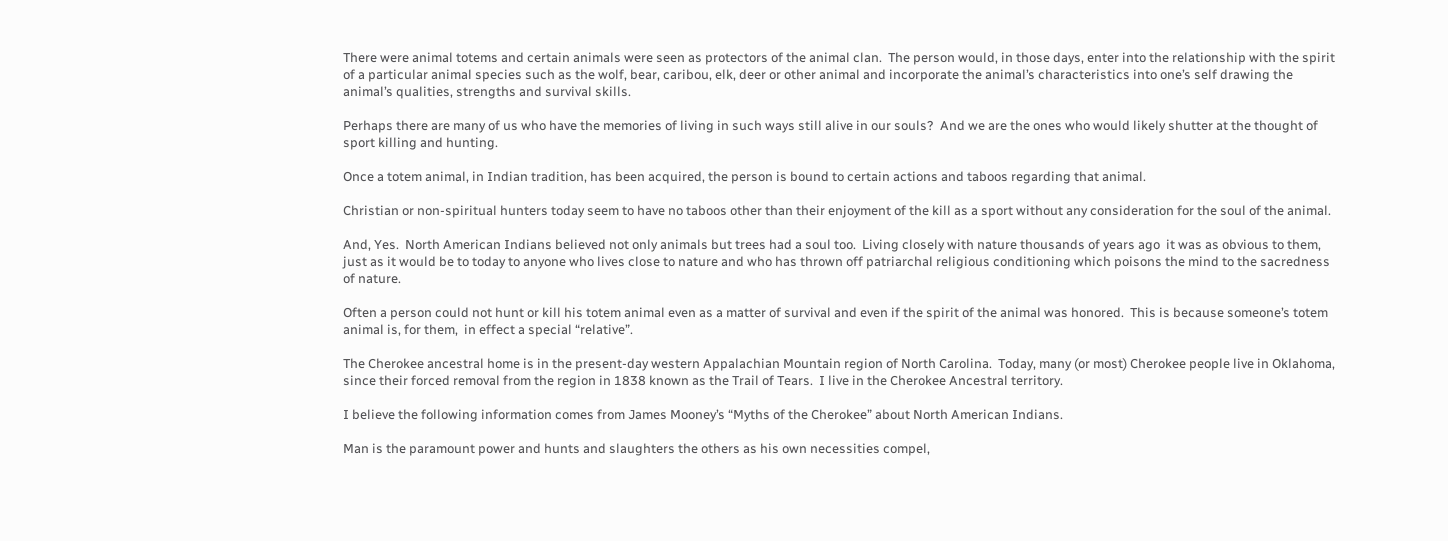There were animal totems and certain animals were seen as protectors of the animal clan.  The person would, in those days, enter into the relationship with the spirit of a particular animal species such as the wolf, bear, caribou, elk, deer or other animal and incorporate the animal’s characteristics into one’s self drawing the animal’s qualities, strengths and survival skills.

Perhaps there are many of us who have the memories of living in such ways still alive in our souls?  And we are the ones who would likely shutter at the thought of sport killing and hunting.

Once a totem animal, in Indian tradition, has been acquired, the person is bound to certain actions and taboos regarding that animal.

Christian or non-spiritual hunters today seem to have no taboos other than their enjoyment of the kill as a sport without any consideration for the soul of the animal.

And, Yes.  North American Indians believed not only animals but trees had a soul too.  Living closely with nature thousands of years ago  it was as obvious to them, just as it would be to today to anyone who lives close to nature and who has thrown off patriarchal religious conditioning which poisons the mind to the sacredness of nature.

Often a person could not hunt or kill his totem animal even as a matter of survival and even if the spirit of the animal was honored.  This is because someone’s totem animal is, for them,  in effect a special “relative”.

The Cherokee ancestral home is in the present-day western Appalachian Mountain region of North Carolina.  Today, many (or most) Cherokee people live in Oklahoma, since their forced removal from the region in 1838 known as the Trail of Tears.  I live in the Cherokee Ancestral territory.

I believe the following information comes from James Mooney’s “Myths of the Cherokee” about North American Indians.

Man is the paramount power and hunts and slaughters the others as his own necessities compel,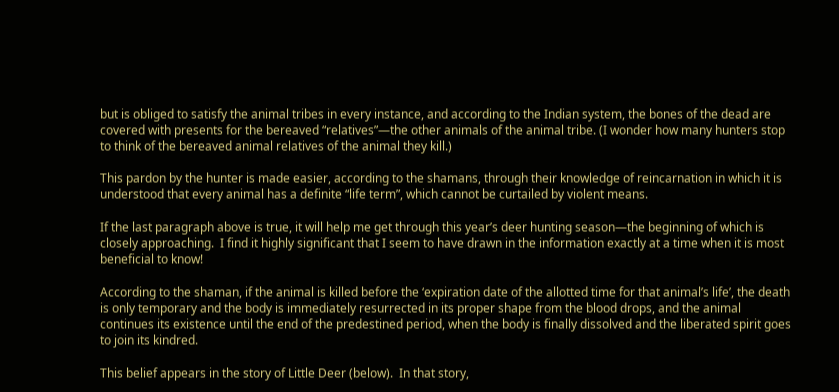but is obliged to satisfy the animal tribes in every instance, and according to the Indian system, the bones of the dead are covered with presents for the bereaved “relatives”—the other animals of the animal tribe. (I wonder how many hunters stop to think of the bereaved animal relatives of the animal they kill.)

This pardon by the hunter is made easier, according to the shamans, through their knowledge of reincarnation in which it is understood that every animal has a definite “life term”, which cannot be curtailed by violent means.

If the last paragraph above is true, it will help me get through this year’s deer hunting season—the beginning of which is closely approaching.  I find it highly significant that I seem to have drawn in the information exactly at a time when it is most beneficial to know!

According to the shaman, if the animal is killed before the ‘expiration date of the allotted time for that animal’s life’, the death is only temporary and the body is immediately resurrected in its proper shape from the blood drops, and the animal continues its existence until the end of the predestined period, when the body is finally dissolved and the liberated spirit goes to join its kindred.

This belief appears in the story of Little Deer (below).  In that story,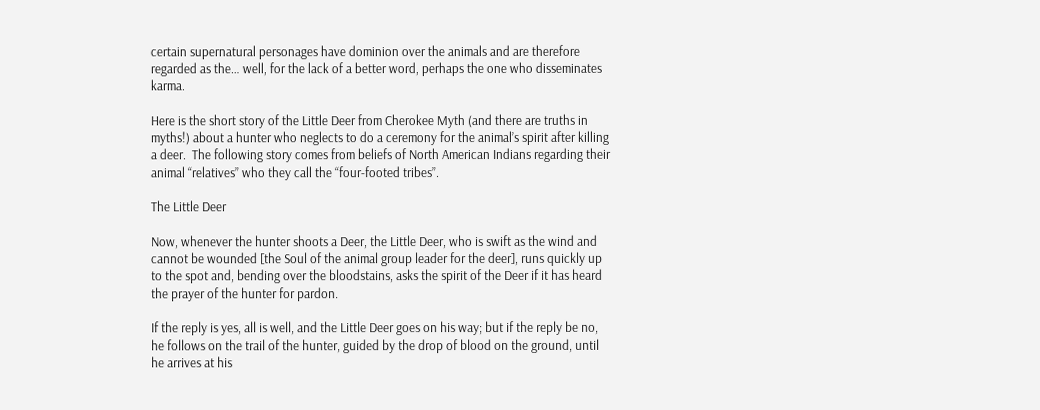certain supernatural personages have dominion over the animals and are therefore regarded as the… well, for the lack of a better word, perhaps the one who disseminates karma.

Here is the short story of the Little Deer from Cherokee Myth (and there are truths in myths!) about a hunter who neglects to do a ceremony for the animal’s spirit after killing a deer.  The following story comes from beliefs of North American Indians regarding their animal “relatives” who they call the “four-footed tribes”.

The Little Deer

Now, whenever the hunter shoots a Deer, the Little Deer, who is swift as the wind and cannot be wounded [the Soul of the animal group leader for the deer], runs quickly up to the spot and, bending over the bloodstains, asks the spirit of the Deer if it has heard the prayer of the hunter for pardon.

If the reply is yes, all is well, and the Little Deer goes on his way; but if the reply be no, he follows on the trail of the hunter, guided by the drop of blood on the ground, until he arrives at his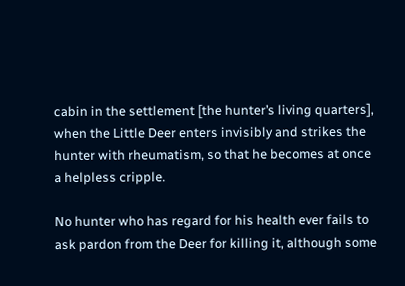cabin in the settlement [the hunter’s living quarters], when the Little Deer enters invisibly and strikes the hunter with rheumatism, so that he becomes at once a helpless cripple.

No hunter who has regard for his health ever fails to ask pardon from the Deer for killing it, although some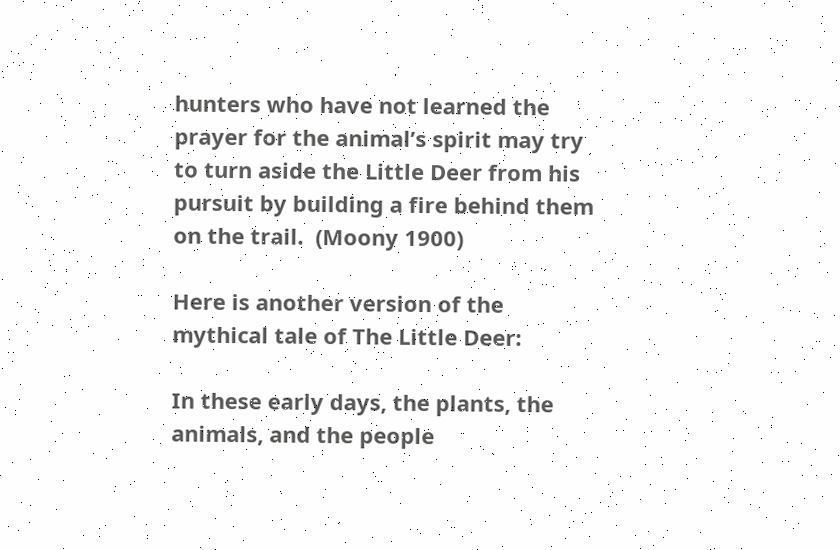hunters who have not learned the prayer for the animal’s spirit may try to turn aside the Little Deer from his pursuit by building a fire behind them on the trail.  (Moony 1900)

Here is another version of the mythical tale of The Little Deer:

In these early days, the plants, the animals, and the people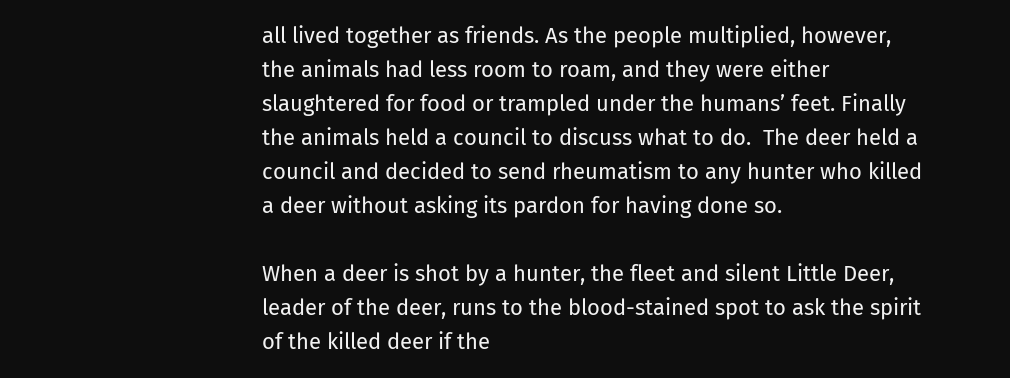all lived together as friends. As the people multiplied, however, the animals had less room to roam, and they were either slaughtered for food or trampled under the humans’ feet. Finally the animals held a council to discuss what to do.  The deer held a council and decided to send rheumatism to any hunter who killed a deer without asking its pardon for having done so.

When a deer is shot by a hunter, the fleet and silent Little Deer, leader of the deer, runs to the blood-stained spot to ask the spirit of the killed deer if the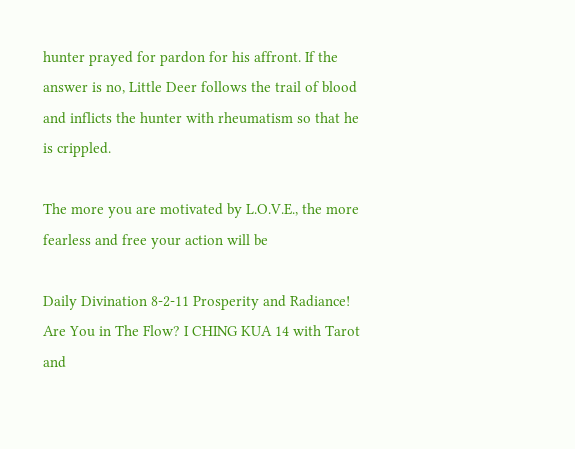hunter prayed for pardon for his affront. If the answer is no, Little Deer follows the trail of blood and inflicts the hunter with rheumatism so that he is crippled.

The more you are motivated by L.O.V.E., the more fearless and free your action will be

Daily Divination 8-2-11 Prosperity and Radiance! Are You in The Flow? I CHING KUA 14 with Tarot and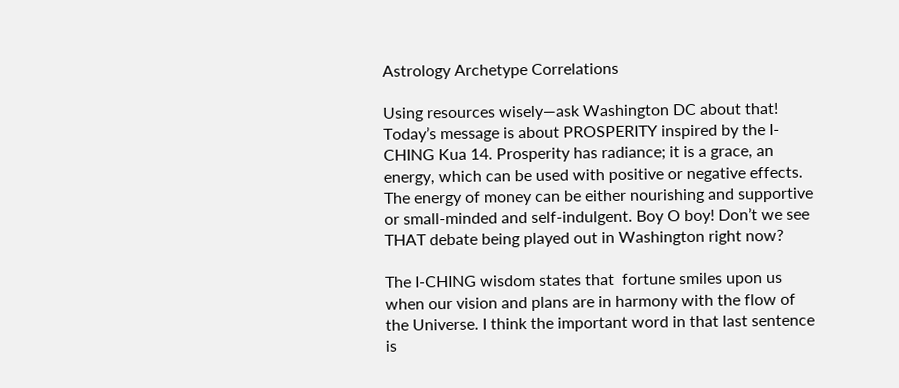Astrology Archetype Correlations

Using resources wisely—ask Washington DC about that! Today’s message is about PROSPERITY inspired by the I-CHING Kua 14. Prosperity has radiance; it is a grace, an energy, which can be used with positive or negative effects. The energy of money can be either nourishing and supportive or small-minded and self-indulgent. Boy O boy! Don’t we see THAT debate being played out in Washington right now?

The I-CHING wisdom states that  fortune smiles upon us when our vision and plans are in harmony with the flow of the Universe. I think the important word in that last sentence is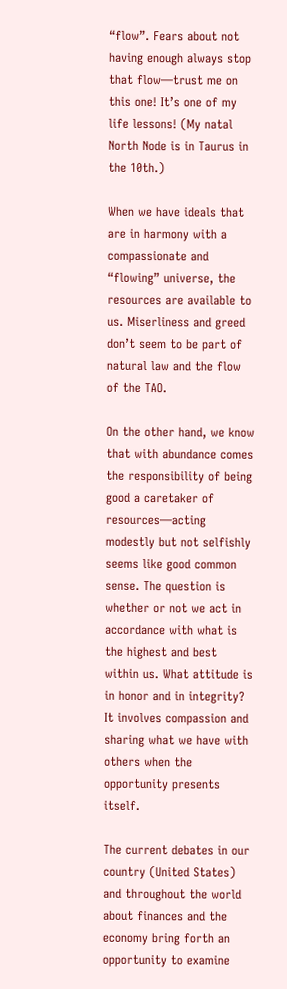“flow”. Fears about not having enough always stop that flow—trust me on this one! It’s one of my life lessons! (My natal North Node is in Taurus in the 10th.)

When we have ideals that are in harmony with a compassionate and “flowing” universe, the resources are available to us. Miserliness and greed don’t seem to be part of natural law and the flow of the TAO.

On the other hand, we know that with abundance comes the responsibility of being good a caretaker of resources—acting modestly but not selfishly seems like good common sense. The question is whether or not we act in accordance with what is the highest and best within us. What attitude is in honor and in integrity? It involves compassion and sharing what we have with others when the opportunity presents itself.

The current debates in our country (United States) and throughout the world about finances and the economy bring forth an opportunity to examine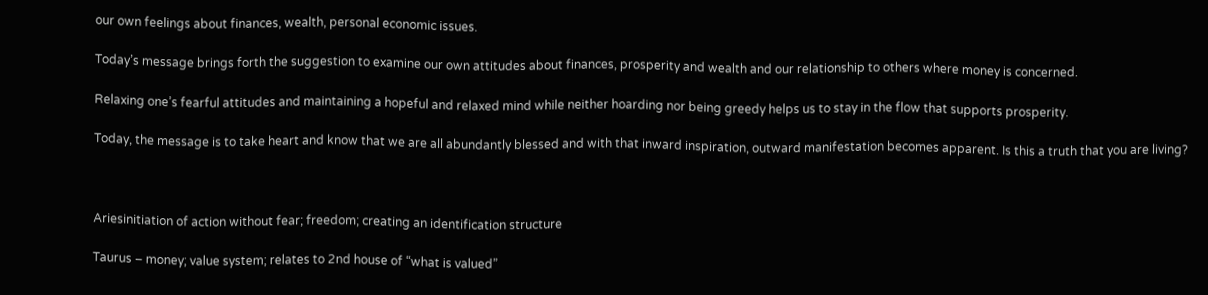our own feelings about finances, wealth, personal economic issues.

Today’s message brings forth the suggestion to examine our own attitudes about finances, prosperity and wealth and our relationship to others where money is concerned.

Relaxing one’s fearful attitudes and maintaining a hopeful and relaxed mind while neither hoarding nor being greedy helps us to stay in the flow that supports prosperity.

Today, the message is to take heart and know that we are all abundantly blessed and with that inward inspiration, outward manifestation becomes apparent. Is this a truth that you are living?



Ariesinitiation of action without fear; freedom; creating an identification structure

Taurus – money; value system; relates to 2nd house of “what is valued”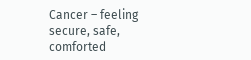Cancer – feeling secure, safe, comforted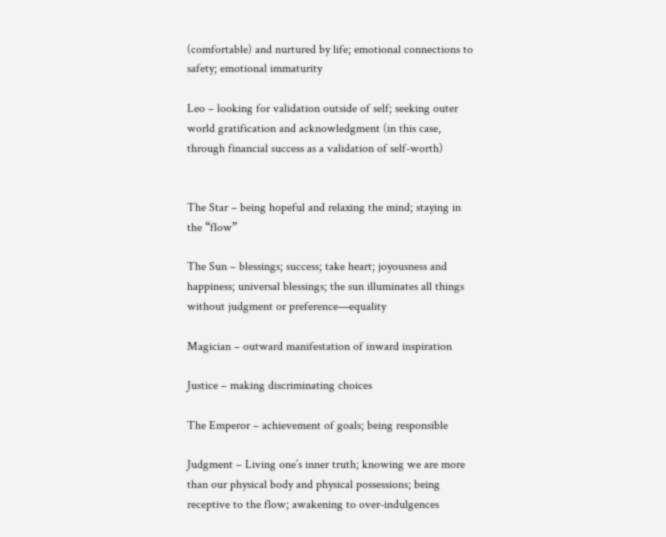(comfortable) and nurtured by life; emotional connections to safety; emotional immaturity

Leo – looking for validation outside of self; seeking outer world gratification and acknowledgment (in this case, through financial success as a validation of self-worth)


The Star – being hopeful and relaxing the mind; staying in the “flow”

The Sun – blessings; success; take heart; joyousness and happiness; universal blessings; the sun illuminates all things without judgment or preference—equality

Magician – outward manifestation of inward inspiration

Justice – making discriminating choices

The Emperor – achievement of goals; being responsible

Judgment – Living one’s inner truth; knowing we are more than our physical body and physical possessions; being receptive to the flow; awakening to over-indulgences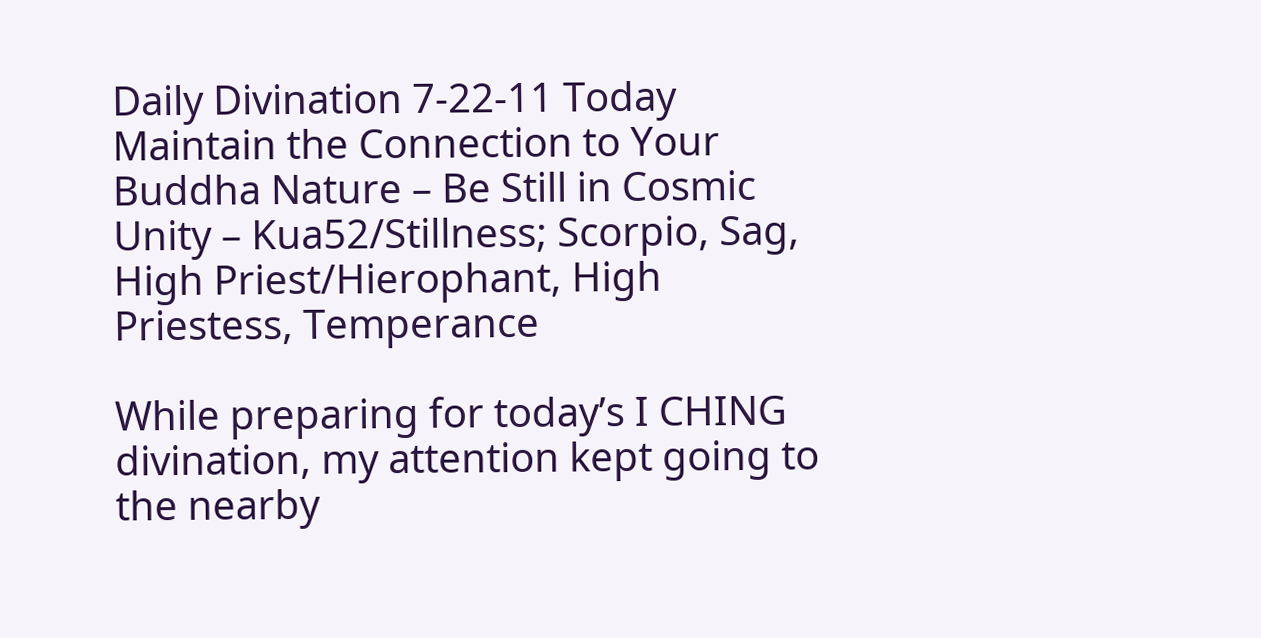Daily Divination 7-22-11 Today Maintain the Connection to Your Buddha Nature – Be Still in Cosmic Unity – Kua52/Stillness; Scorpio, Sag, High Priest/Hierophant, High Priestess, Temperance

While preparing for today’s I CHING divination, my attention kept going to the nearby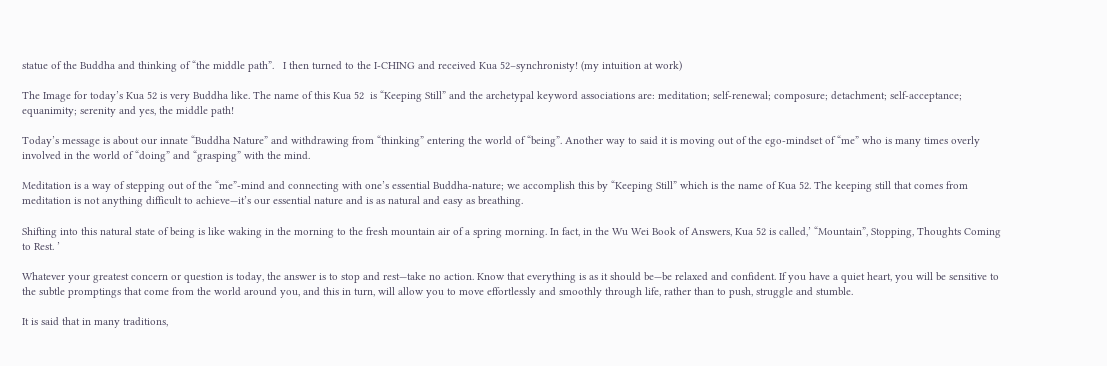statue of the Buddha and thinking of “the middle path”.   I then turned to the I-CHING and received Kua 52–synchronisty! (my intuition at work)

The Image for today’s Kua 52 is very Buddha like. The name of this Kua 52  is “Keeping Still” and the archetypal keyword associations are: meditation; self-renewal; composure; detachment; self-acceptance; equanimity; serenity and yes, the middle path!

Today’s message is about our innate “Buddha Nature” and withdrawing from “thinking” entering the world of “being”. Another way to said it is moving out of the ego-mindset of “me” who is many times overly involved in the world of “doing” and “grasping” with the mind.

Meditation is a way of stepping out of the “me”-mind and connecting with one’s essential Buddha-nature; we accomplish this by “Keeping Still” which is the name of Kua 52. The keeping still that comes from meditation is not anything difficult to achieve—it’s our essential nature and is as natural and easy as breathing.

Shifting into this natural state of being is like waking in the morning to the fresh mountain air of a spring morning. In fact, in the Wu Wei Book of Answers, Kua 52 is called,’ “Mountain”, Stopping, Thoughts Coming to Rest. ’

Whatever your greatest concern or question is today, the answer is to stop and rest—take no action. Know that everything is as it should be—be relaxed and confident. If you have a quiet heart, you will be sensitive to the subtle promptings that come from the world around you, and this in turn, will allow you to move effortlessly and smoothly through life, rather than to push, struggle and stumble.

It is said that in many traditions,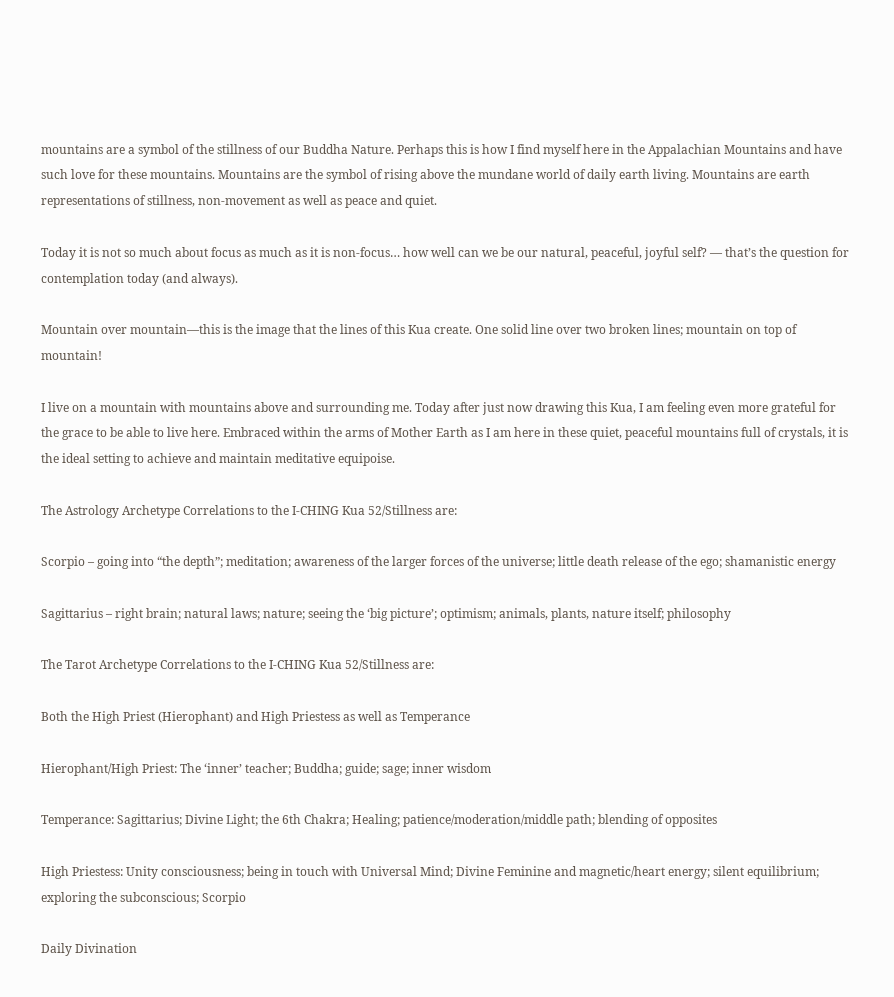mountains are a symbol of the stillness of our Buddha Nature. Perhaps this is how I find myself here in the Appalachian Mountains and have such love for these mountains. Mountains are the symbol of rising above the mundane world of daily earth living. Mountains are earth representations of stillness, non-movement as well as peace and quiet.

Today it is not so much about focus as much as it is non-focus… how well can we be our natural, peaceful, joyful self? — that’s the question for contemplation today (and always).

Mountain over mountain—this is the image that the lines of this Kua create. One solid line over two broken lines; mountain on top of mountain!

I live on a mountain with mountains above and surrounding me. Today after just now drawing this Kua, I am feeling even more grateful for the grace to be able to live here. Embraced within the arms of Mother Earth as I am here in these quiet, peaceful mountains full of crystals, it is the ideal setting to achieve and maintain meditative equipoise.

The Astrology Archetype Correlations to the I-CHING Kua 52/Stillness are:

Scorpio – going into “the depth”; meditation; awareness of the larger forces of the universe; little death release of the ego; shamanistic energy

Sagittarius – right brain; natural laws; nature; seeing the ‘big picture’; optimism; animals, plants, nature itself; philosophy

The Tarot Archetype Correlations to the I-CHING Kua 52/Stillness are:

Both the High Priest (Hierophant) and High Priestess as well as Temperance

Hierophant/High Priest: The ‘inner’ teacher; Buddha; guide; sage; inner wisdom

Temperance: Sagittarius; Divine Light; the 6th Chakra; Healing; patience/moderation/middle path; blending of opposites

High Priestess: Unity consciousness; being in touch with Universal Mind; Divine Feminine and magnetic/heart energy; silent equilibrium; exploring the subconscious; Scorpio

Daily Divination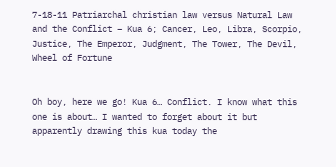7-18-11 Patriarchal christian law versus Natural Law and the Conflict – Kua 6; Cancer, Leo, Libra, Scorpio, Justice, The Emperor, Judgment, The Tower, The Devil, Wheel of Fortune


Oh boy, here we go! Kua 6… Conflict. I know what this one is about… I wanted to forget about it but apparently drawing this kua today the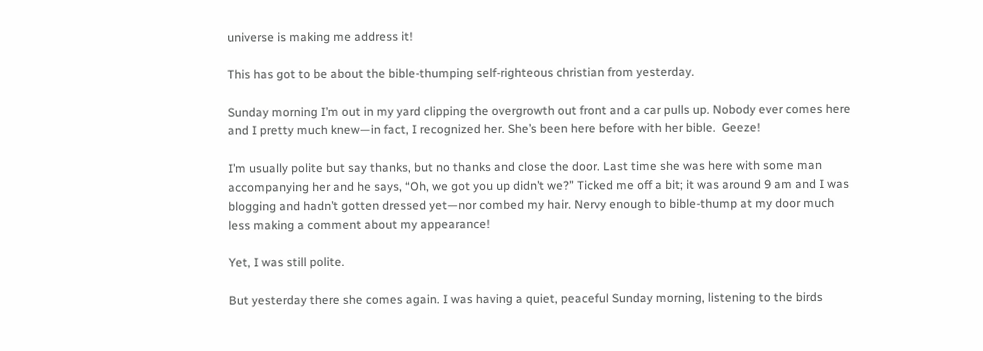universe is making me address it!

This has got to be about the bible-thumping self-righteous christian from yesterday.

Sunday morning I’m out in my yard clipping the overgrowth out front and a car pulls up. Nobody ever comes here and I pretty much knew—in fact, I recognized her. She’s been here before with her bible.  Geeze!

I’m usually polite but say thanks, but no thanks and close the door. Last time she was here with some man accompanying her and he says, “Oh, we got you up didn’t we?” Ticked me off a bit; it was around 9 am and I was blogging and hadn’t gotten dressed yet—nor combed my hair. Nervy enough to bible-thump at my door much less making a comment about my appearance!

Yet, I was still polite.

But yesterday there she comes again. I was having a quiet, peaceful Sunday morning, listening to the birds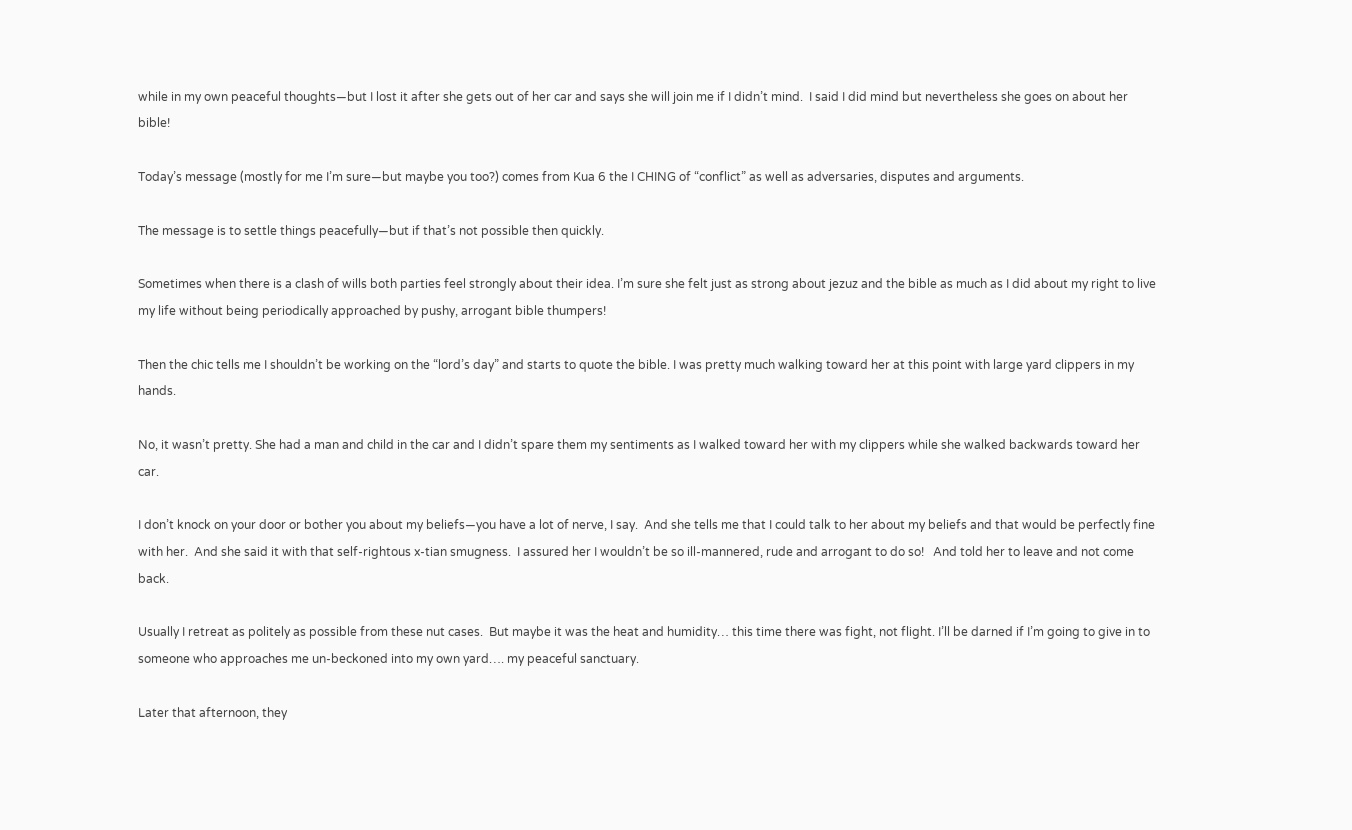while in my own peaceful thoughts—but I lost it after she gets out of her car and says she will join me if I didn’t mind.  I said I did mind but nevertheless she goes on about her bible!

Today’s message (mostly for me I’m sure—but maybe you too?) comes from Kua 6 the I CHING of “conflict” as well as adversaries, disputes and arguments.

The message is to settle things peacefully—but if that’s not possible then quickly.

Sometimes when there is a clash of wills both parties feel strongly about their idea. I’m sure she felt just as strong about jezuz and the bible as much as I did about my right to live my life without being periodically approached by pushy, arrogant bible thumpers!

Then the chic tells me I shouldn’t be working on the “lord’s day” and starts to quote the bible. I was pretty much walking toward her at this point with large yard clippers in my hands.

No, it wasn’t pretty. She had a man and child in the car and I didn’t spare them my sentiments as I walked toward her with my clippers while she walked backwards toward her car.

I don’t knock on your door or bother you about my beliefs—you have a lot of nerve, I say.  And she tells me that I could talk to her about my beliefs and that would be perfectly fine with her.  And she said it with that self-rightous x-tian smugness.  I assured her I wouldn’t be so ill-mannered, rude and arrogant to do so!   And told her to leave and not come back.

Usually I retreat as politely as possible from these nut cases.  But maybe it was the heat and humidity… this time there was fight, not flight. I’ll be darned if I’m going to give in to someone who approaches me un-beckoned into my own yard…. my peaceful sanctuary.

Later that afternoon, they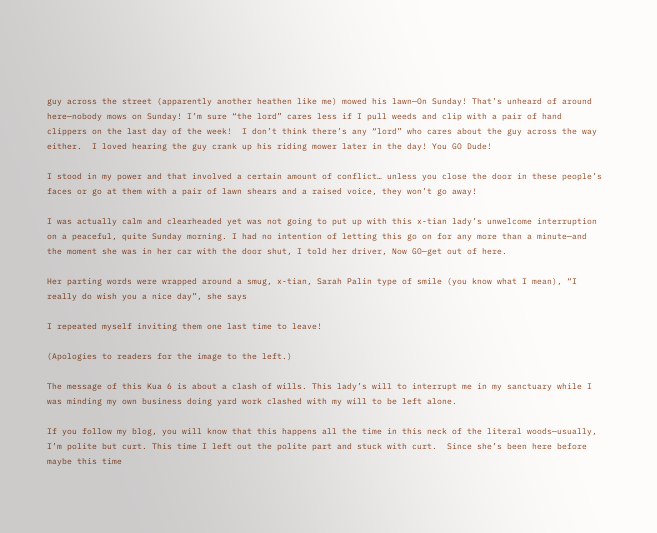guy across the street (apparently another heathen like me) mowed his lawn—On Sunday! That’s unheard of around here—nobody mows on Sunday! I’m sure “the lord” cares less if I pull weeds and clip with a pair of hand clippers on the last day of the week!  I don’t think there’s any “lord” who cares about the guy across the way either.  I loved hearing the guy crank up his riding mower later in the day! You GO Dude!

I stood in my power and that involved a certain amount of conflict… unless you close the door in these people’s faces or go at them with a pair of lawn shears and a raised voice, they won’t go away!

I was actually calm and clearheaded yet was not going to put up with this x-tian lady’s unwelcome interruption on a peaceful, quite Sunday morning. I had no intention of letting this go on for any more than a minute—and the moment she was in her car with the door shut, I told her driver, Now GO—get out of here.

Her parting words were wrapped around a smug, x-tian, Sarah Palin type of smile (you know what I mean), “I really do wish you a nice day”, she says

I repeated myself inviting them one last time to leave!

(Apologies to readers for the image to the left.)

The message of this Kua 6 is about a clash of wills. This lady’s will to interrupt me in my sanctuary while I was minding my own business doing yard work clashed with my will to be left alone.

If you follow my blog, you will know that this happens all the time in this neck of the literal woods—usually, I’m polite but curt. This time I left out the polite part and stuck with curt.  Since she’s been here before maybe this time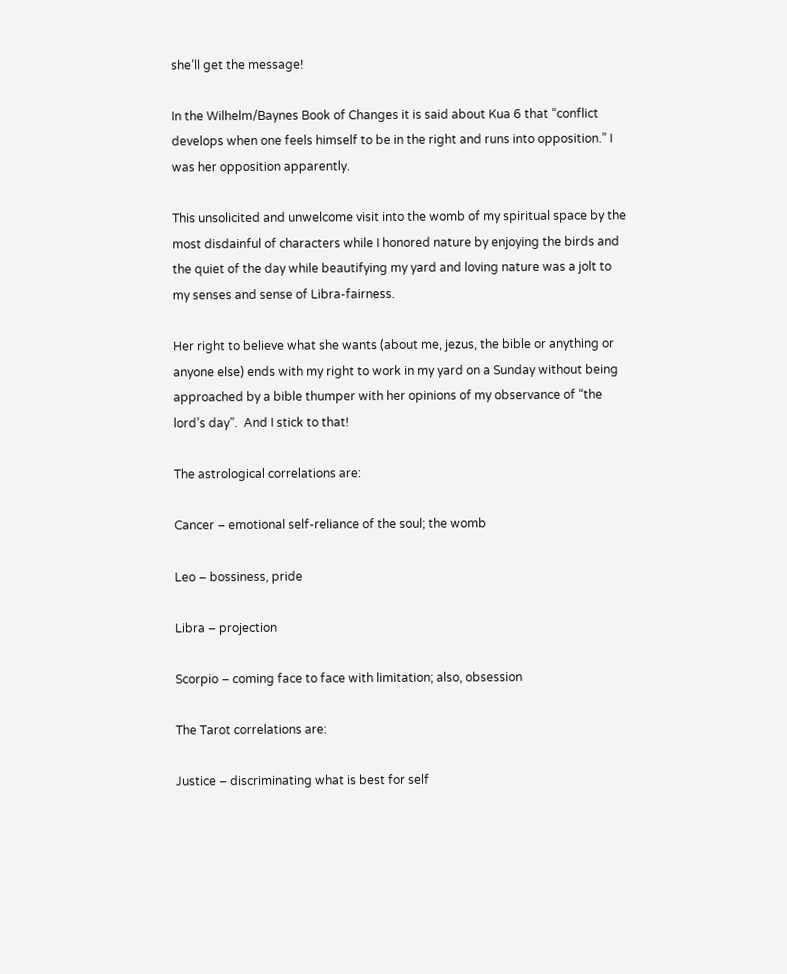she’ll get the message!

In the Wilhelm/Baynes Book of Changes it is said about Kua 6 that “conflict develops when one feels himself to be in the right and runs into opposition.” I was her opposition apparently.

This unsolicited and unwelcome visit into the womb of my spiritual space by the most disdainful of characters while I honored nature by enjoying the birds and the quiet of the day while beautifying my yard and loving nature was a jolt to my senses and sense of Libra-fairness.

Her right to believe what she wants (about me, jezus, the bible or anything or anyone else) ends with my right to work in my yard on a Sunday without being approached by a bible thumper with her opinions of my observance of “the lord’s day”.  And I stick to that!

The astrological correlations are:

Cancer – emotional self-reliance of the soul; the womb

Leo – bossiness, pride

Libra – projection

Scorpio – coming face to face with limitation; also, obsession

The Tarot correlations are:

Justice – discriminating what is best for self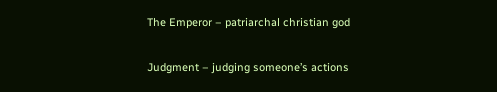The Emperor – patriarchal christian god

Judgment – judging someone’s actions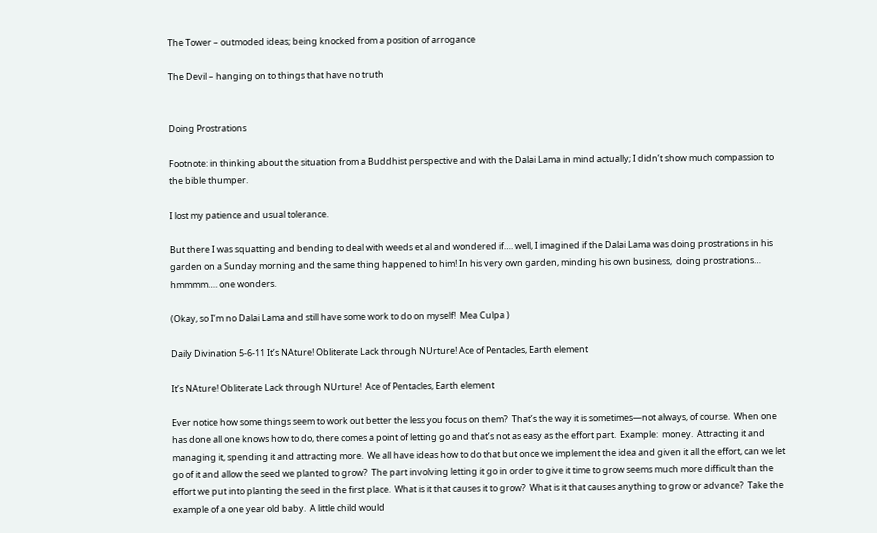The Tower – outmoded ideas; being knocked from a position of arrogance

The Devil – hanging on to things that have no truth


Doing Prostrations

Footnote: in thinking about the situation from a Buddhist perspective and with the Dalai Lama in mind actually; I didn’t show much compassion to the bible thumper.

I lost my patience and usual tolerance.

But there I was squatting and bending to deal with weeds et al and wondered if…. well, I imagined if the Dalai Lama was doing prostrations in his garden on a Sunday morning and the same thing happened to him! In his very own garden, minding his own business,  doing prostrations… hmmmm…. one wonders.

(Okay, so I’m no Dalai Lama and still have some work to do on myself!  Mea Culpa )

Daily Divination 5-6-11 It’s NAture! Obliterate Lack through NUrture! Ace of Pentacles, Earth element

It’s NAture! Obliterate Lack through NUrture!  Ace of Pentacles, Earth element

Ever notice how some things seem to work out better the less you focus on them?  That’s the way it is sometimes—not always, of course.  When one has done all one knows how to do, there comes a point of letting go and that’s not as easy as the effort part.  Example:  money.  Attracting it and managing it, spending it and attracting more.  We all have ideas how to do that but once we implement the idea and given it all the effort, can we let go of it and allow the seed we planted to grow?  The part involving letting it go in order to give it time to grow seems much more difficult than the effort we put into planting the seed in the first place.  What is it that causes it to grow?  What is it that causes anything to grow or advance?  Take the example of a one year old baby.  A little child would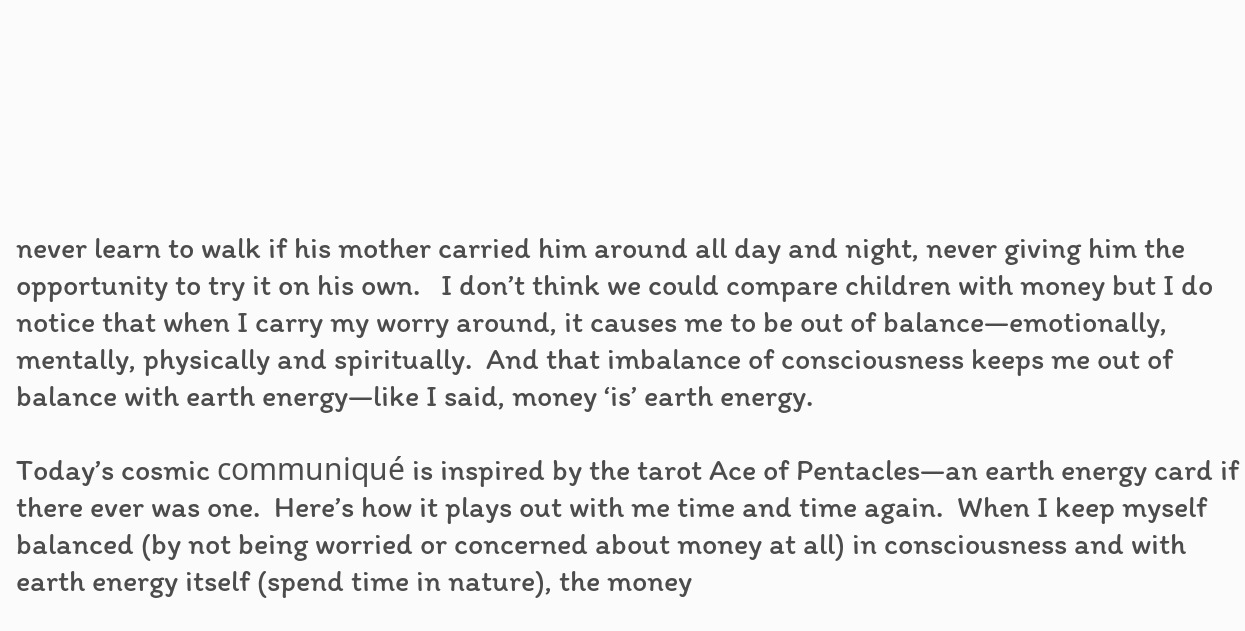never learn to walk if his mother carried him around all day and night, never giving him the opportunity to try it on his own.   I don’t think we could compare children with money but I do notice that when I carry my worry around, it causes me to be out of balance—emotionally, mentally, physically and spiritually.  And that imbalance of consciousness keeps me out of balance with earth energy—like I said, money ‘is’ earth energy.

Today’s cosmic communiqué is inspired by the tarot Ace of Pentacles—an earth energy card if there ever was one.  Here’s how it plays out with me time and time again.  When I keep myself balanced (by not being worried or concerned about money at all) in consciousness and with earth energy itself (spend time in nature), the money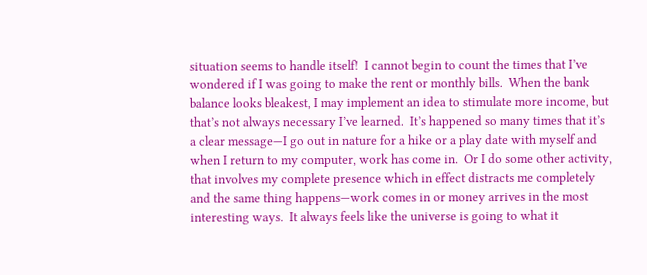situation seems to handle itself!  I cannot begin to count the times that I’ve wondered if I was going to make the rent or monthly bills.  When the bank balance looks bleakest, I may implement an idea to stimulate more income, but that’s not always necessary I’ve learned.  It’s happened so many times that it’s a clear message—I go out in nature for a hike or a play date with myself and when I return to my computer, work has come in.  Or I do some other activity, that involves my complete presence which in effect distracts me completely and the same thing happens—work comes in or money arrives in the most interesting ways.  It always feels like the universe is going to what it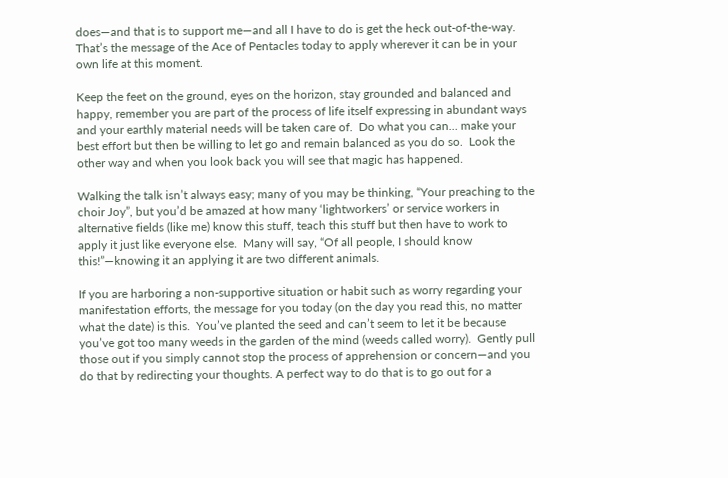does—and that is to support me—and all I have to do is get the heck out-of-the-way.  That’s the message of the Ace of Pentacles today to apply wherever it can be in your own life at this moment.

Keep the feet on the ground, eyes on the horizon, stay grounded and balanced and happy, remember you are part of the process of life itself expressing in abundant ways and your earthly material needs will be taken care of.  Do what you can… make your best effort but then be willing to let go and remain balanced as you do so.  Look the other way and when you look back you will see that magic has happened.

Walking the talk isn’t always easy; many of you may be thinking, “Your preaching to the choir Joy”, but you’d be amazed at how many ‘lightworkers’ or service workers in alternative fields (like me) know this stuff, teach this stuff but then have to work to apply it just like everyone else.  Many will say, “Of all people, I should know this!”—knowing it an applying it are two different animals.

If you are harboring a non-supportive situation or habit such as worry regarding your manifestation efforts, the message for you today (on the day you read this, no matter what the date) is this.  You’ve planted the seed and can’t seem to let it be because you’ve got too many weeds in the garden of the mind (weeds called worry).  Gently pull those out if you simply cannot stop the process of apprehension or concern—and you do that by redirecting your thoughts. A perfect way to do that is to go out for a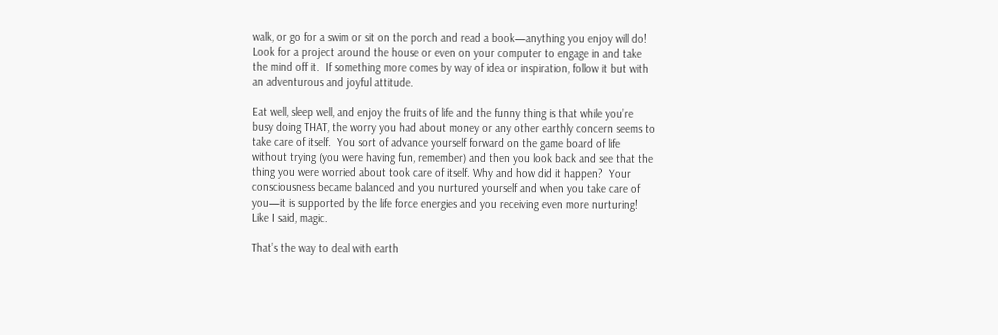walk, or go for a swim or sit on the porch and read a book—anything you enjoy will do!  Look for a project around the house or even on your computer to engage in and take the mind off it.  If something more comes by way of idea or inspiration, follow it but with an adventurous and joyful attitude.

Eat well, sleep well, and enjoy the fruits of life and the funny thing is that while you’re busy doing THAT, the worry you had about money or any other earthly concern seems to take care of itself.  You sort of advance yourself forward on the game board of life without trying (you were having fun, remember) and then you look back and see that the thing you were worried about took care of itself. Why and how did it happen?  Your consciousness became balanced and you nurtured yourself and when you take care of you—it is supported by the life force energies and you receiving even more nurturing!  Like I said, magic.

That’s the way to deal with earth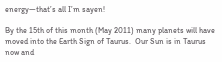energy—that’s all I’m sayen!

By the 15th of this month (May 2011) many planets will have moved into the Earth Sign of Taurus.  Our Sun is in Taurus now and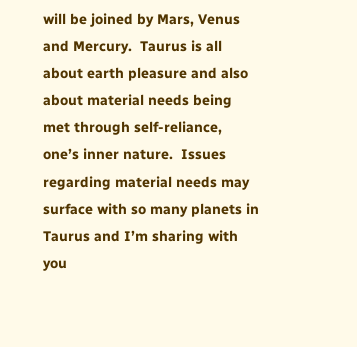will be joined by Mars, Venus and Mercury.  Taurus is all about earth pleasure and also about material needs being met through self-reliance, one’s inner nature.  Issues regarding material needs may surface with so many planets in Taurus and I’m sharing with you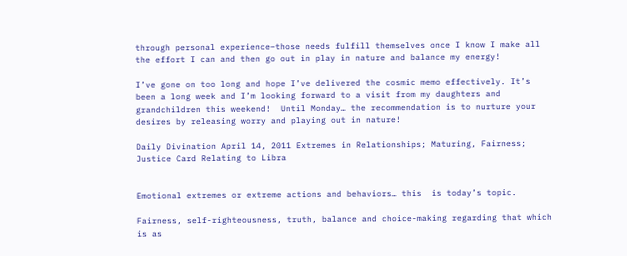through personal experience–those needs fulfill themselves once I know I make all the effort I can and then go out in play in nature and balance my energy!

I’ve gone on too long and hope I’ve delivered the cosmic memo effectively. It’s been a long week and I’m looking forward to a visit from my daughters and grandchildren this weekend!  Until Monday… the recommendation is to nurture your desires by releasing worry and playing out in nature!

Daily Divination April 14, 2011 Extremes in Relationships; Maturing, Fairness; Justice Card Relating to Libra


Emotional extremes or extreme actions and behaviors… this  is today’s topic.

Fairness, self-righteousness, truth, balance and choice-making regarding that which is as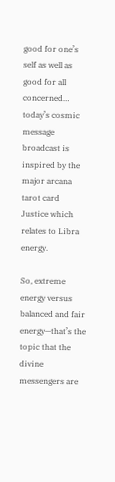good for one’s self as well as good for all concerned…   today’s cosmic message broadcast is inspired by the major arcana tarot card Justice which relates to Libra energy.

So, extreme energy versus balanced and fair energy—that’s the topic that the divine messengers are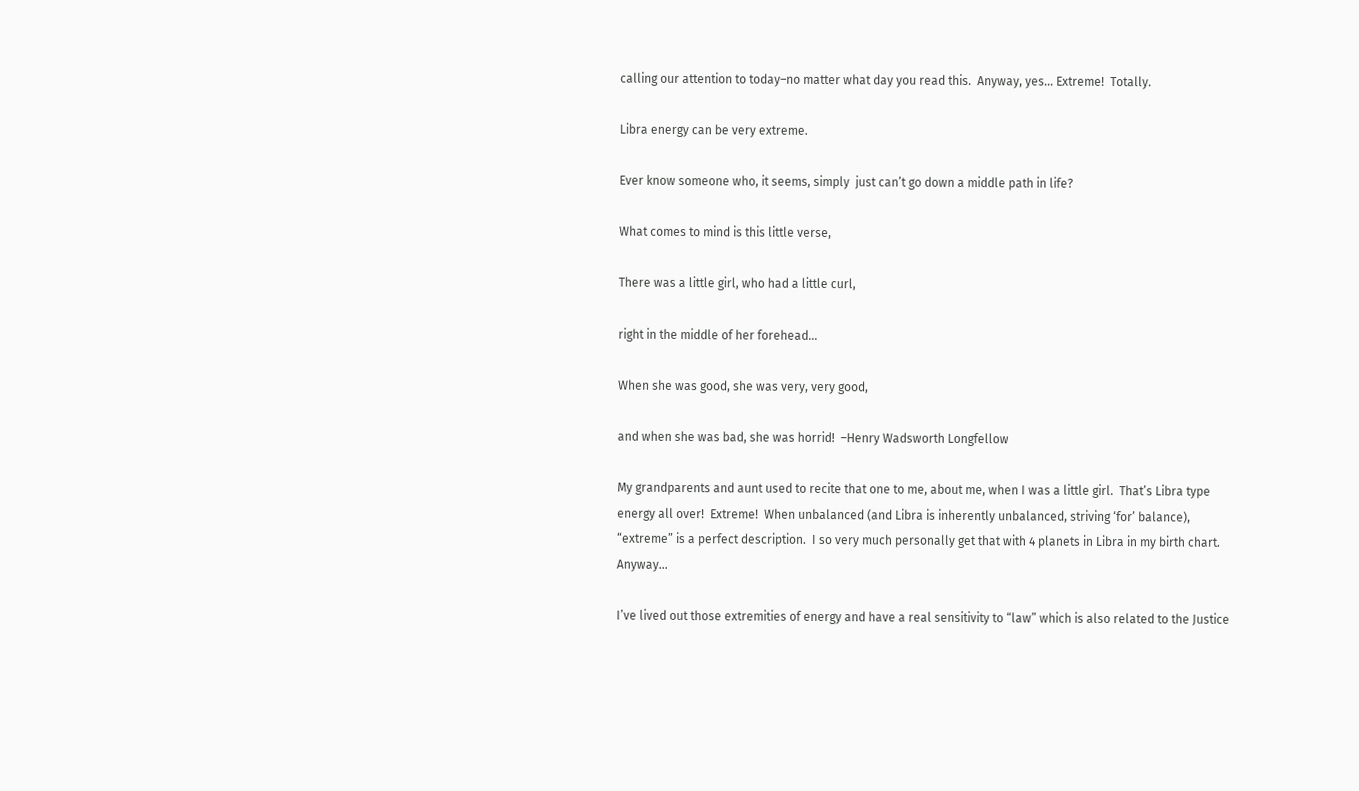calling our attention to today–no matter what day you read this.  Anyway, yes… Extreme!  Totally.

Libra energy can be very extreme.

Ever know someone who, it seems, simply  just can’t go down a middle path in life?

What comes to mind is this little verse,

There was a little girl, who had a little curl,

right in the middle of her forehead…

When she was good, she was very, very good,

and when she was bad, she was horrid!  –Henry Wadsworth Longfellow

My grandparents and aunt used to recite that one to me, about me, when I was a little girl.  That’s Libra type energy all over!  Extreme!  When unbalanced (and Libra is inherently unbalanced, striving ‘for’ balance), “extreme” is a perfect description.  I so very much personally get that with 4 planets in Libra in my birth chart.  Anyway…

I’ve lived out those extremities of energy and have a real sensitivity to “law” which is also related to the Justice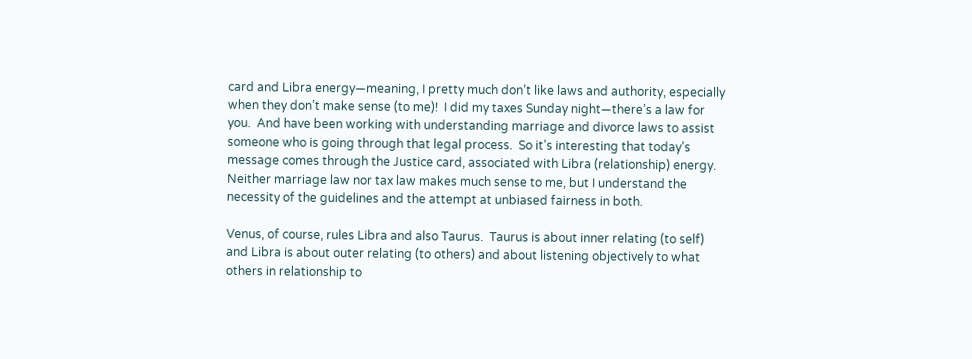card and Libra energy—meaning, I pretty much don’t like laws and authority, especially when they don’t make sense (to me)!  I did my taxes Sunday night—there’s a law for you.  And have been working with understanding marriage and divorce laws to assist someone who is going through that legal process.  So it’s interesting that today’s message comes through the Justice card, associated with Libra (relationship) energy.  Neither marriage law nor tax law makes much sense to me, but I understand the necessity of the guidelines and the attempt at unbiased fairness in both.

Venus, of course, rules Libra and also Taurus.  Taurus is about inner relating (to self) and Libra is about outer relating (to others) and about listening objectively to what others in relationship to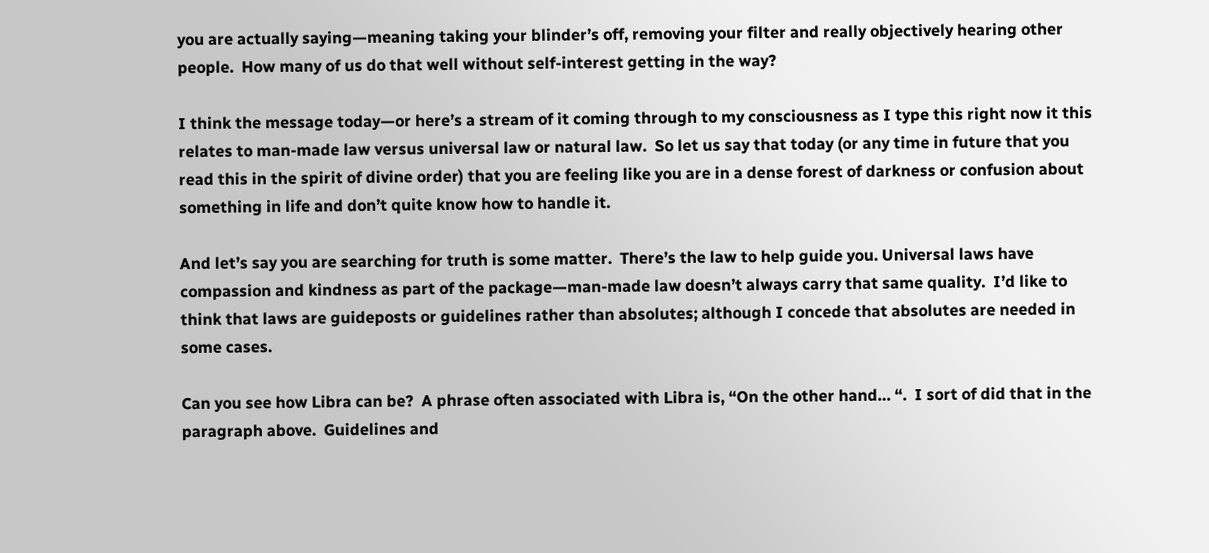you are actually saying—meaning taking your blinder’s off, removing your filter and really objectively hearing other people.  How many of us do that well without self-interest getting in the way?

I think the message today—or here’s a stream of it coming through to my consciousness as I type this right now it this relates to man-made law versus universal law or natural law.  So let us say that today (or any time in future that you read this in the spirit of divine order) that you are feeling like you are in a dense forest of darkness or confusion about something in life and don’t quite know how to handle it.

And let’s say you are searching for truth is some matter.  There’s the law to help guide you. Universal laws have compassion and kindness as part of the package—man-made law doesn’t always carry that same quality.  I’d like to think that laws are guideposts or guidelines rather than absolutes; although I concede that absolutes are needed in some cases.

Can you see how Libra can be?  A phrase often associated with Libra is, “On the other hand… “.  I sort of did that in the paragraph above.  Guidelines and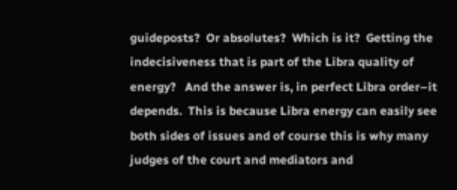guideposts?  Or absolutes?  Which is it?  Getting the indecisiveness that is part of the Libra quality of energy?   And the answer is, in perfect Libra order–it depends.  This is because Libra energy can easily see both sides of issues and of course this is why many judges of the court and mediators and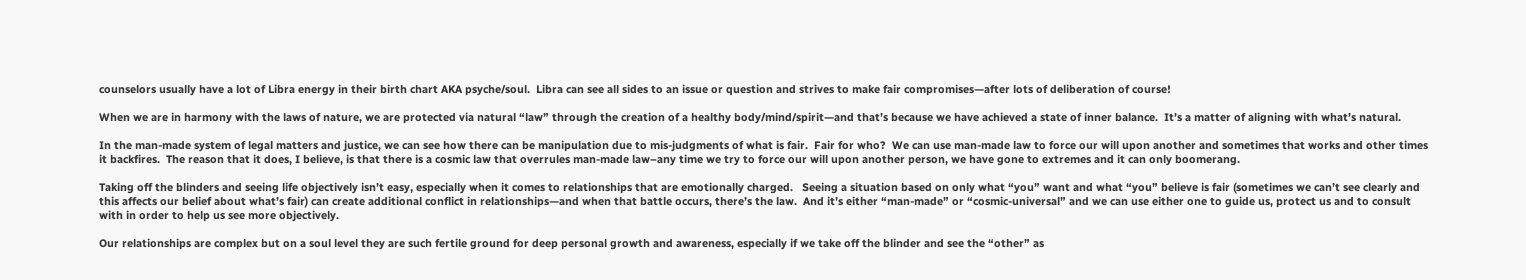counselors usually have a lot of Libra energy in their birth chart AKA psyche/soul.  Libra can see all sides to an issue or question and strives to make fair compromises—after lots of deliberation of course!

When we are in harmony with the laws of nature, we are protected via natural “law” through the creation of a healthy body/mind/spirit—and that’s because we have achieved a state of inner balance.  It’s a matter of aligning with what’s natural.

In the man-made system of legal matters and justice, we can see how there can be manipulation due to mis-judgments of what is fair.  Fair for who?  We can use man-made law to force our will upon another and sometimes that works and other times it backfires.  The reason that it does, I believe, is that there is a cosmic law that overrules man-made law–any time we try to force our will upon another person, we have gone to extremes and it can only boomerang.

Taking off the blinders and seeing life objectively isn’t easy, especially when it comes to relationships that are emotionally charged.   Seeing a situation based on only what “you” want and what “you” believe is fair (sometimes we can’t see clearly and this affects our belief about what’s fair) can create additional conflict in relationships—and when that battle occurs, there’s the law.  And it’s either “man-made” or “cosmic-universal” and we can use either one to guide us, protect us and to consult with in order to help us see more objectively.

Our relationships are complex but on a soul level they are such fertile ground for deep personal growth and awareness, especially if we take off the blinder and see the “other” as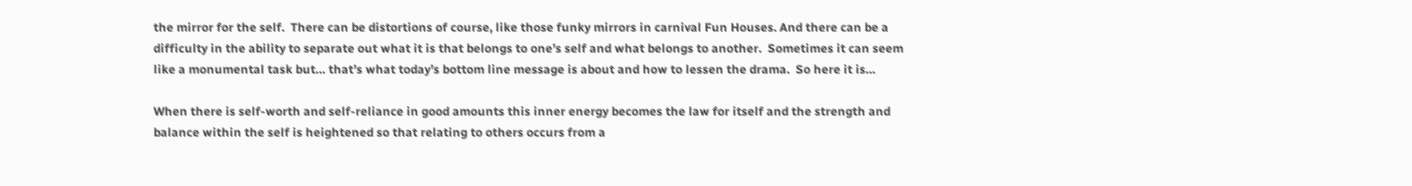the mirror for the self.  There can be distortions of course, like those funky mirrors in carnival Fun Houses. And there can be a difficulty in the ability to separate out what it is that belongs to one’s self and what belongs to another.  Sometimes it can seem like a monumental task but… that’s what today’s bottom line message is about and how to lessen the drama.  So here it is…

When there is self-worth and self-reliance in good amounts this inner energy becomes the law for itself and the strength and balance within the self is heightened so that relating to others occurs from a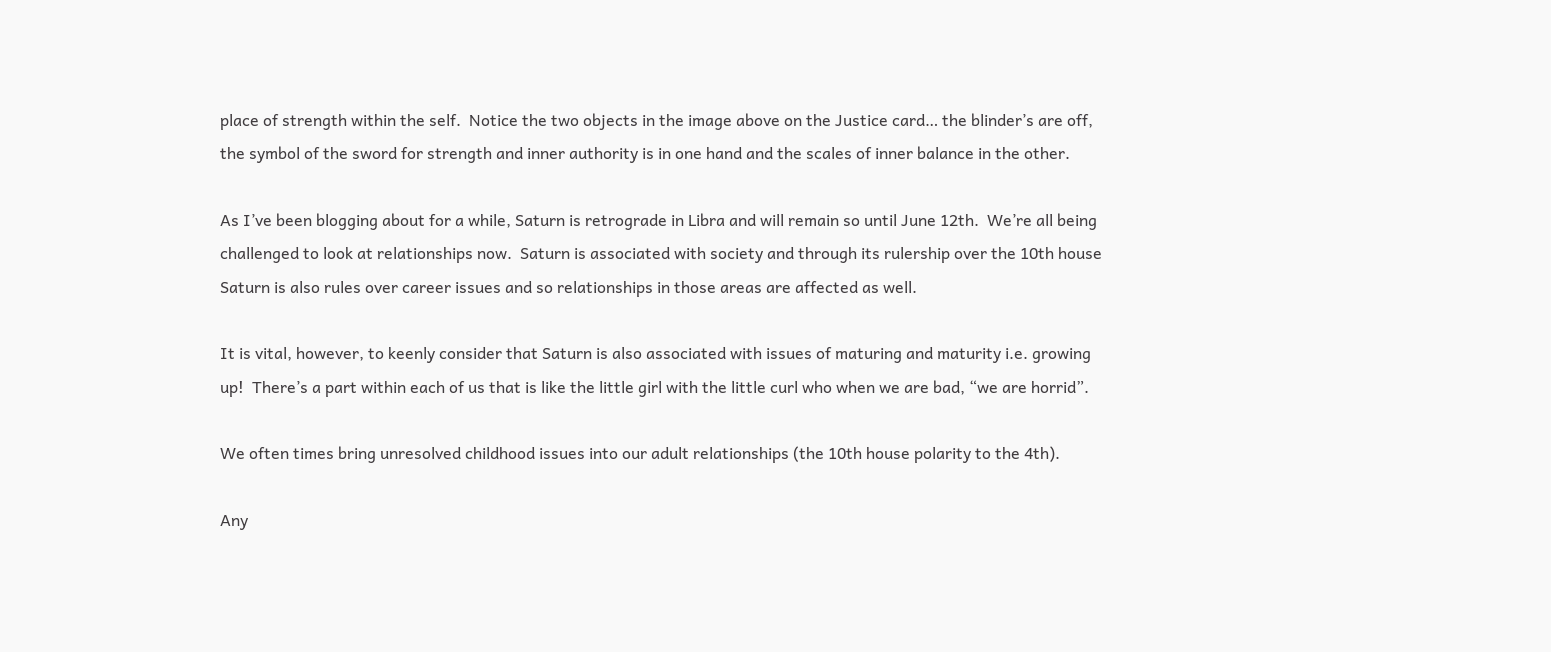place of strength within the self.  Notice the two objects in the image above on the Justice card… the blinder’s are off, the symbol of the sword for strength and inner authority is in one hand and the scales of inner balance in the other.

As I’ve been blogging about for a while, Saturn is retrograde in Libra and will remain so until June 12th.  We’re all being challenged to look at relationships now.  Saturn is associated with society and through its rulership over the 10th house Saturn is also rules over career issues and so relationships in those areas are affected as well.

It is vital, however, to keenly consider that Saturn is also associated with issues of maturing and maturity i.e. growing up!  There’s a part within each of us that is like the little girl with the little curl who when we are bad, “we are horrid”.

We often times bring unresolved childhood issues into our adult relationships (the 10th house polarity to the 4th).

Any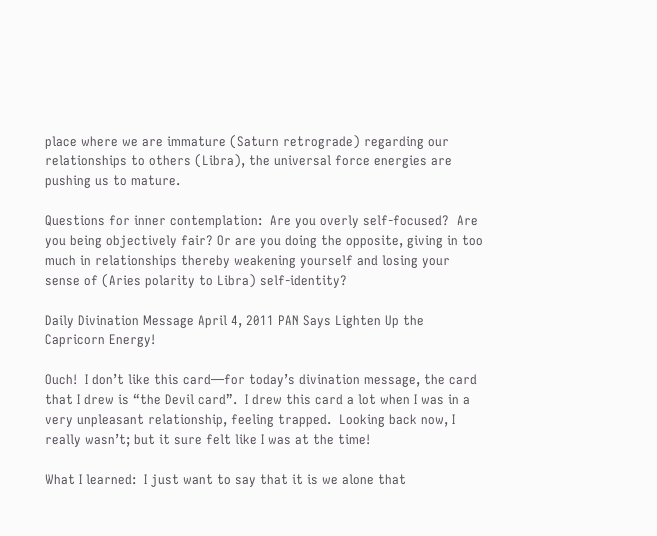place where we are immature (Saturn retrograde) regarding our relationships to others (Libra), the universal force energies are pushing us to mature.

Questions for inner contemplation:  Are you overly self-focused?  Are you being objectively fair? Or are you doing the opposite, giving in too much in relationships thereby weakening yourself and losing your sense of (Aries polarity to Libra) self-identity?

Daily Divination Message April 4, 2011 PAN Says Lighten Up the Capricorn Energy!

Ouch!  I don’t like this card—for today’s divination message, the card that I drew is “the Devil card”.  I drew this card a lot when I was in a very unpleasant relationship, feeling trapped.  Looking back now, I really wasn’t; but it sure felt like I was at the time!

What I learned:  I just want to say that it is we alone that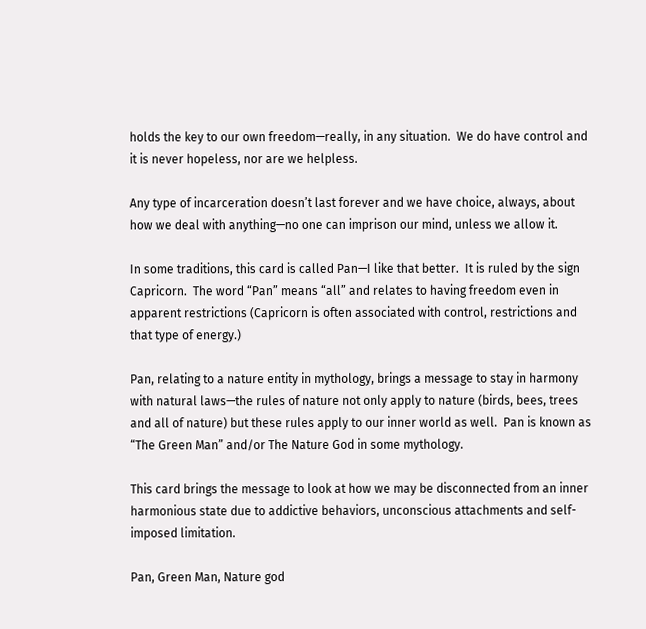holds the key to our own freedom—really, in any situation.  We do have control and it is never hopeless, nor are we helpless.

Any type of incarceration doesn’t last forever and we have choice, always, about how we deal with anything—no one can imprison our mind, unless we allow it.

In some traditions, this card is called Pan—I like that better.  It is ruled by the sign Capricorn.  The word “Pan” means “all” and relates to having freedom even in apparent restrictions (Capricorn is often associated with control, restrictions and that type of energy.)

Pan, relating to a nature entity in mythology, brings a message to stay in harmony with natural laws—the rules of nature not only apply to nature (birds, bees, trees and all of nature) but these rules apply to our inner world as well.  Pan is known as “The Green Man” and/or The Nature God in some mythology.

This card brings the message to look at how we may be disconnected from an inner harmonious state due to addictive behaviors, unconscious attachments and self-imposed limitation.

Pan, Green Man, Nature god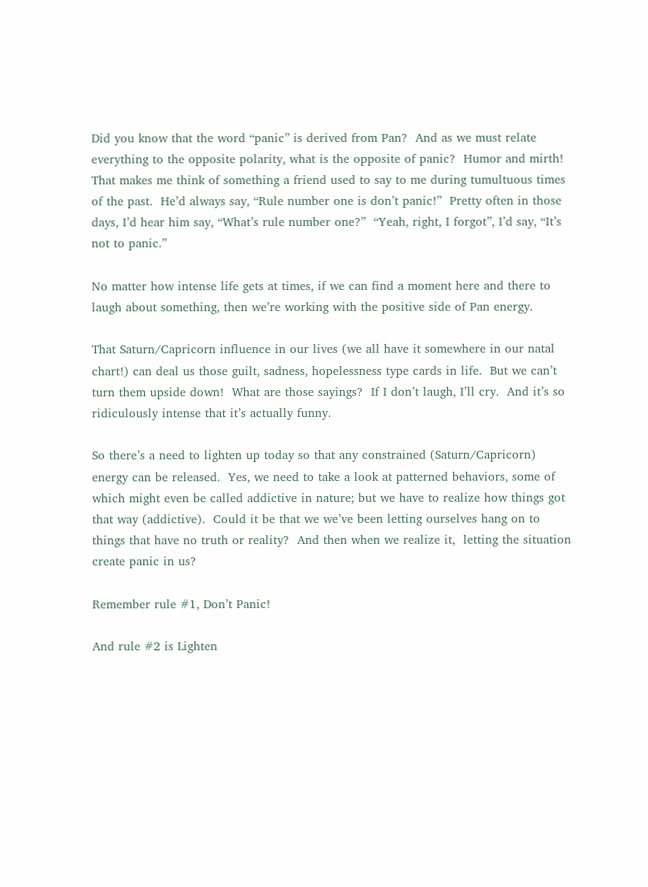Did you know that the word “panic” is derived from Pan?  And as we must relate everything to the opposite polarity, what is the opposite of panic?  Humor and mirth!  That makes me think of something a friend used to say to me during tumultuous times of the past.  He’d always say, “Rule number one is don’t panic!”  Pretty often in those days, I’d hear him say, “What’s rule number one?”  “Yeah, right, I forgot”, I’d say, “It’s not to panic.”

No matter how intense life gets at times, if we can find a moment here and there to laugh about something, then we’re working with the positive side of Pan energy.

That Saturn/Capricorn influence in our lives (we all have it somewhere in our natal chart!) can deal us those guilt, sadness, hopelessness type cards in life.  But we can’t turn them upside down!  What are those sayings?  If I don’t laugh, I’ll cry.  And it’s so ridiculously intense that it’s actually funny.

So there’s a need to lighten up today so that any constrained (Saturn/Capricorn) energy can be released.  Yes, we need to take a look at patterned behaviors, some of which might even be called addictive in nature; but we have to realize how things got that way (addictive).  Could it be that we we’ve been letting ourselves hang on to things that have no truth or reality?  And then when we realize it,  letting the situation create panic in us?

Remember rule #1, Don’t Panic!

And rule #2 is Lighten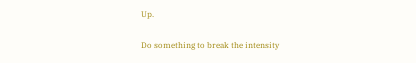Up.

Do something to break the intensity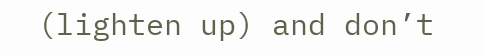(lighten up) and don’t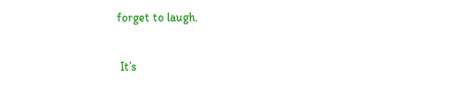forget to laugh.

 It’s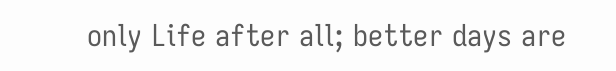only Life after all; better days are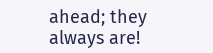ahead; they always are!